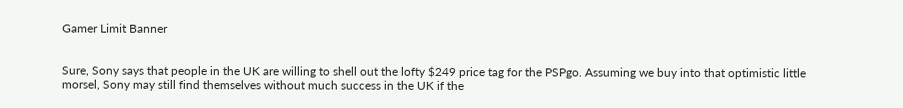Gamer Limit Banner


Sure, Sony says that people in the UK are willing to shell out the lofty $249 price tag for the PSPgo. Assuming we buy into that optimistic little morsel, Sony may still find themselves without much success in the UK if the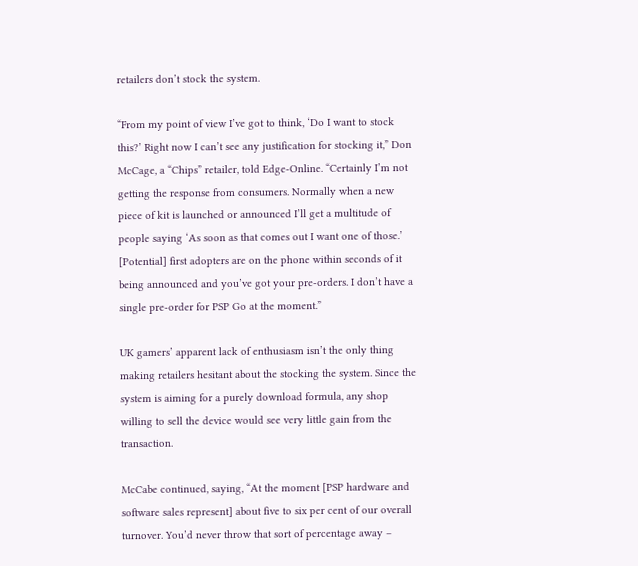retailers don’t stock the system.

“From my point of view I’ve got to think, ‘Do I want to stock this?’ Right now I can’t see any justification for stocking it,” Don McCage, a “Chips” retailer, told Edge-Online. “Certainly I’m not getting the response from consumers. Normally when a new piece of kit is launched or announced I’ll get a multitude of people saying ‘As soon as that comes out I want one of those.’ [Potential] first adopters are on the phone within seconds of it being announced and you’ve got your pre-orders. I don’t have a single pre-order for PSP Go at the moment.”

UK gamers’ apparent lack of enthusiasm isn’t the only thing making retailers hesitant about the stocking the system. Since the system is aiming for a purely download formula, any shop willing to sell the device would see very little gain from the transaction.

McCabe continued, saying, “At the moment [PSP hardware and software sales represent] about five to six per cent of our overall turnover. You’d never throw that sort of percentage away –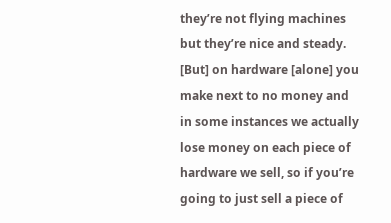they’re not flying machines but they’re nice and steady. [But] on hardware [alone] you make next to no money and in some instances we actually lose money on each piece of hardware we sell, so if you’re going to just sell a piece of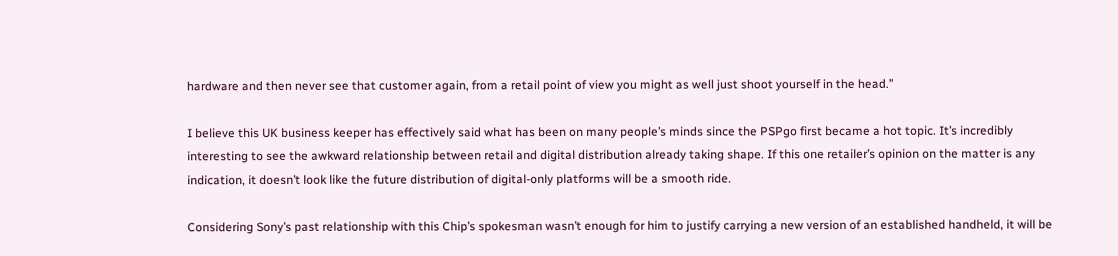hardware and then never see that customer again, from a retail point of view you might as well just shoot yourself in the head.”

I believe this UK business keeper has effectively said what has been on many people’s minds since the PSPgo first became a hot topic. It’s incredibly interesting to see the awkward relationship between retail and digital distribution already taking shape. If this one retailer’s opinion on the matter is any indication, it doesn’t look like the future distribution of digital-only platforms will be a smooth ride.

Considering Sony’s past relationship with this Chip’s spokesman wasn’t enough for him to justify carrying a new version of an established handheld, it will be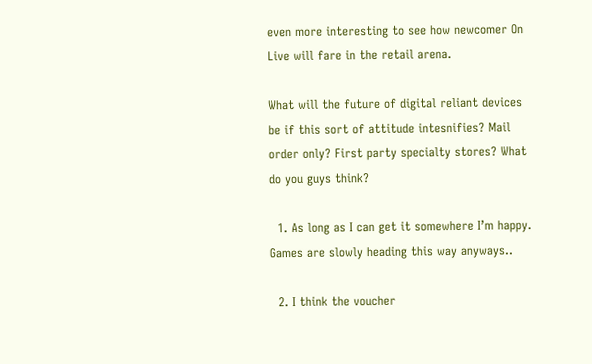even more interesting to see how newcomer On Live will fare in the retail arena.

What will the future of digital reliant devices be if this sort of attitude intesnifies? Mail order only? First party specialty stores? What do you guys think?

  1. As long as I can get it somewhere I’m happy. Games are slowly heading this way anyways..

  2. I think the voucher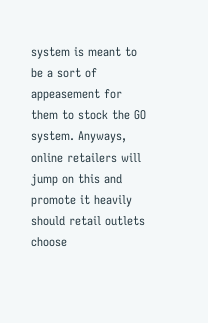system is meant to be a sort of appeasement for them to stock the GO system. Anyways, online retailers will jump on this and promote it heavily should retail outlets choose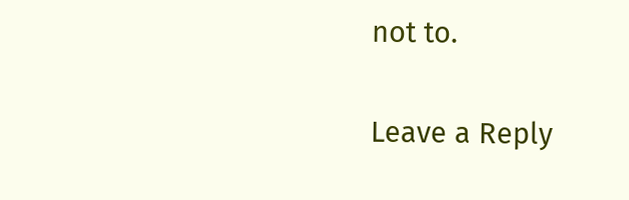not to.

Leave a Reply